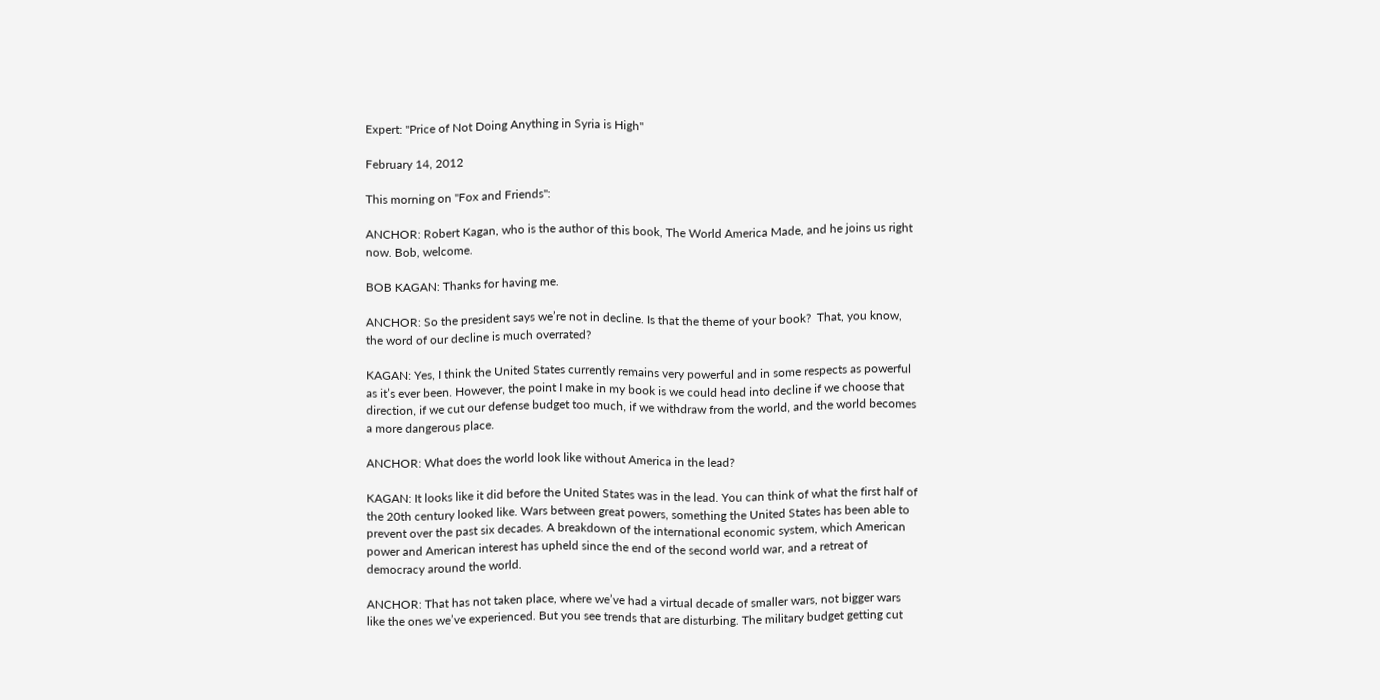Expert: "Price of Not Doing Anything in Syria is High"

February 14, 2012

This morning on "Fox and Friends":

ANCHOR: Robert Kagan, who is the author of this book, The World America Made, and he joins us right now. Bob, welcome.

BOB KAGAN: Thanks for having me.

ANCHOR: So the president says we’re not in decline. Is that the theme of your book?  That, you know, the word of our decline is much overrated?

KAGAN: Yes, I think the United States currently remains very powerful and in some respects as powerful as it’s ever been. However, the point I make in my book is we could head into decline if we choose that direction, if we cut our defense budget too much, if we withdraw from the world, and the world becomes a more dangerous place.

ANCHOR: What does the world look like without America in the lead?

KAGAN: It looks like it did before the United States was in the lead. You can think of what the first half of the 20th century looked like. Wars between great powers, something the United States has been able to prevent over the past six decades. A breakdown of the international economic system, which American power and American interest has upheld since the end of the second world war, and a retreat of democracy around the world.

ANCHOR: That has not taken place, where we’ve had a virtual decade of smaller wars, not bigger wars like the ones we’ve experienced. But you see trends that are disturbing. The military budget getting cut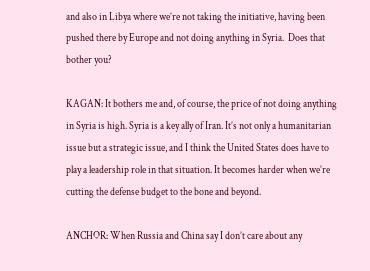and also in Libya where we’re not taking the initiative, having been pushed there by Europe and not doing anything in Syria.  Does that bother you?

KAGAN: It bothers me and, of course, the price of not doing anything in Syria is high. Syria is a key ally of Iran. It’s not only a humanitarian issue but a strategic issue, and I think the United States does have to play a leadership role in that situation. It becomes harder when we’re cutting the defense budget to the bone and beyond.

ANCHOR: When Russia and China say I don’t care about any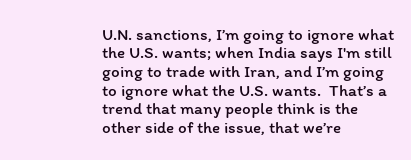U.N. sanctions, I’m going to ignore what the U.S. wants; when India says I'm still going to trade with Iran, and I’m going to ignore what the U.S. wants.  That’s a trend that many people think is the other side of the issue, that we’re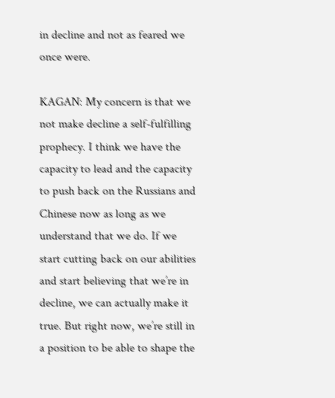in decline and not as feared we once were.

KAGAN: My concern is that we not make decline a self-fulfilling prophecy. I think we have the capacity to lead and the capacity to push back on the Russians and Chinese now as long as we understand that we do. If we start cutting back on our abilities and start believing that we’re in decline, we can actually make it true. But right now, we’re still in a position to be able to shape the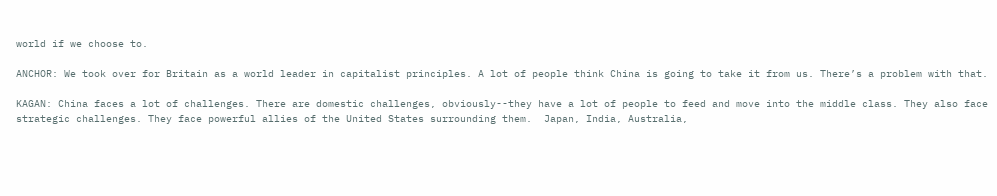world if we choose to.

ANCHOR: We took over for Britain as a world leader in capitalist principles. A lot of people think China is going to take it from us. There’s a problem with that.

KAGAN: China faces a lot of challenges. There are domestic challenges, obviously--they have a lot of people to feed and move into the middle class. They also face strategic challenges. They face powerful allies of the United States surrounding them.  Japan, India, Australia,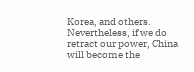Korea, and others. Nevertheless, if we do retract our power, China will become the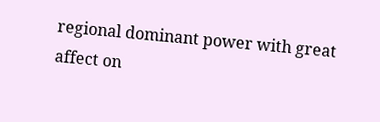regional dominant power with great affect on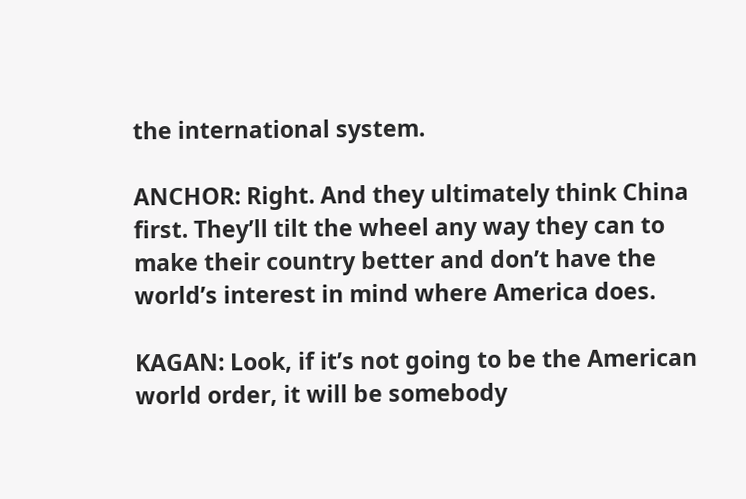the international system.

ANCHOR: Right. And they ultimately think China first. They’ll tilt the wheel any way they can to make their country better and don’t have the world’s interest in mind where America does.

KAGAN: Look, if it’s not going to be the American world order, it will be somebody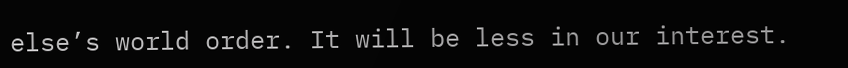else’s world order. It will be less in our interest.